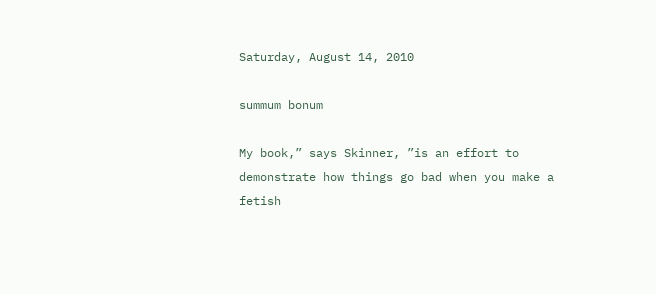Saturday, August 14, 2010

summum bonum

My book,” says Skinner, ”is an effort to demonstrate how things go bad when you make a fetish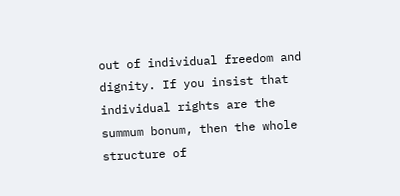out of individual freedom and dignity. If you insist that individual rights are the summum bonum, then the whole structure of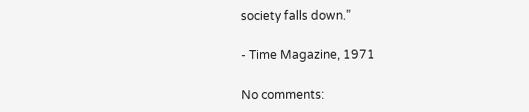society falls down.”

- Time Magazine, 1971

No comments: